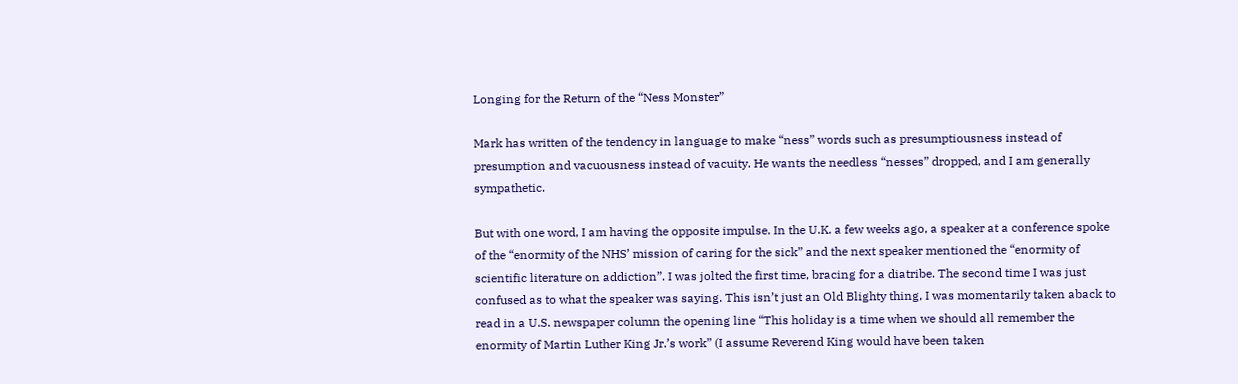Longing for the Return of the “Ness Monster”

Mark has written of the tendency in language to make “ness” words such as presumptiousness instead of presumption and vacuousness instead of vacuity. He wants the needless “nesses” dropped, and I am generally sympathetic.

But with one word, I am having the opposite impulse. In the U.K. a few weeks ago, a speaker at a conference spoke of the “enormity of the NHS’ mission of caring for the sick” and the next speaker mentioned the “enormity of scientific literature on addiction”. I was jolted the first time, bracing for a diatribe. The second time I was just confused as to what the speaker was saying. This isn’t just an Old Blighty thing, I was momentarily taken aback to read in a U.S. newspaper column the opening line “This holiday is a time when we should all remember the enormity of Martin Luther King Jr.’s work” (I assume Reverend King would have been taken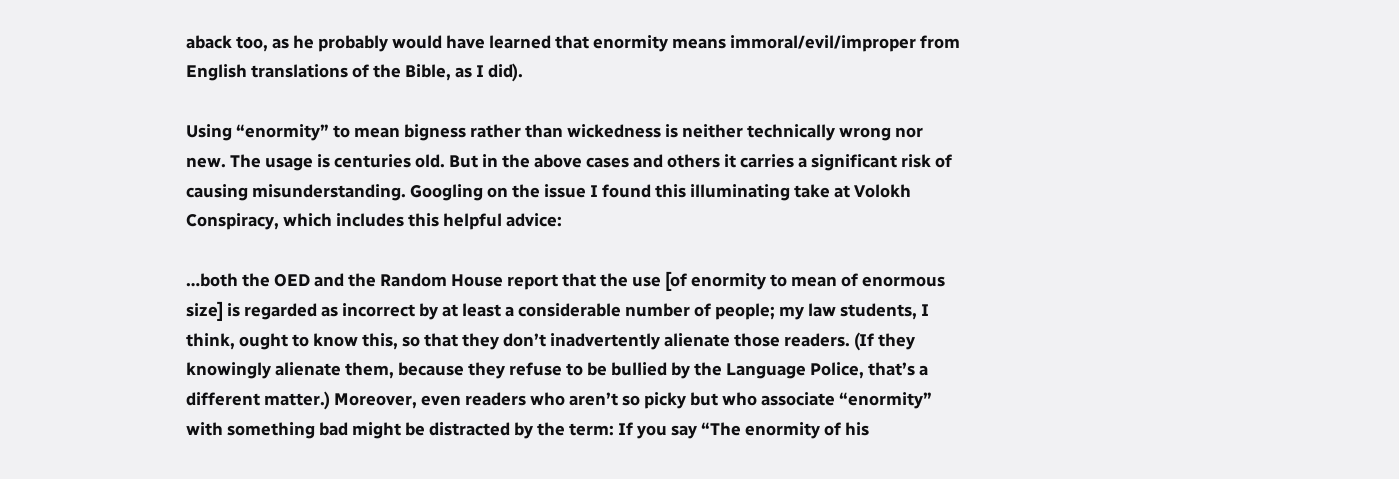aback too, as he probably would have learned that enormity means immoral/evil/improper from English translations of the Bible, as I did).

Using “enormity” to mean bigness rather than wickedness is neither technically wrong nor new. The usage is centuries old. But in the above cases and others it carries a significant risk of causing misunderstanding. Googling on the issue I found this illuminating take at Volokh Conspiracy, which includes this helpful advice:

…both the OED and the Random House report that the use [of enormity to mean of enormous size] is regarded as incorrect by at least a considerable number of people; my law students, I think, ought to know this, so that they don’t inadvertently alienate those readers. (If they knowingly alienate them, because they refuse to be bullied by the Language Police, that’s a different matter.) Moreover, even readers who aren’t so picky but who associate “enormity” with something bad might be distracted by the term: If you say “The enormity of his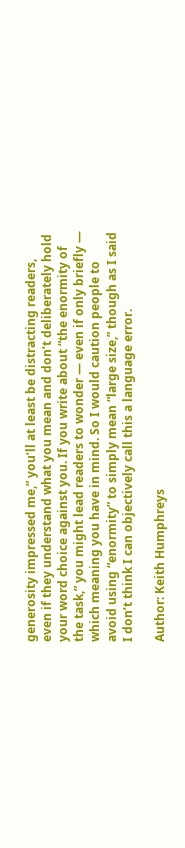generosity impressed me,” you’ll at least be distracting readers, even if they understand what you mean and don’t deliberately hold your word choice against you. If you write about “the enormity of the task,” you might lead readers to wonder — even if only briefly — which meaning you have in mind. So I would caution people to avoid using “enormity” to simply mean “large size,” though as I said I don’t think I can objectively call this a language error.

Author: Keith Humphreys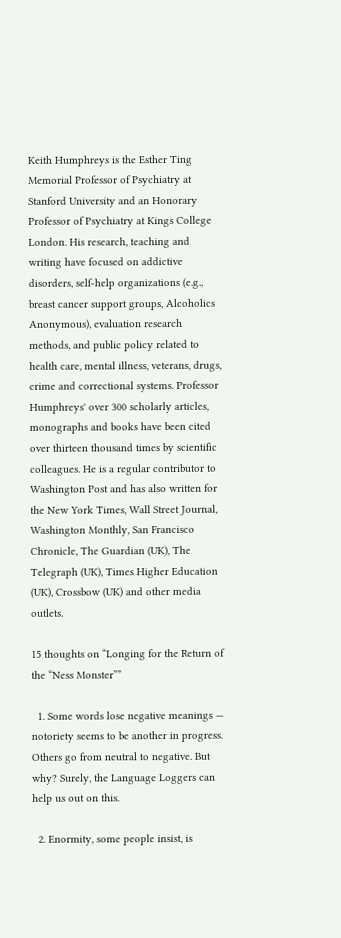Keith Humphreys is the Esther Ting Memorial Professor of Psychiatry at Stanford University and an Honorary Professor of Psychiatry at Kings College London. His research, teaching and writing have focused on addictive disorders, self-help organizations (e.g., breast cancer support groups, Alcoholics Anonymous), evaluation research methods, and public policy related to health care, mental illness, veterans, drugs, crime and correctional systems. Professor Humphreys' over 300 scholarly articles, monographs and books have been cited over thirteen thousand times by scientific colleagues. He is a regular contributor to Washington Post and has also written for the New York Times, Wall Street Journal, Washington Monthly, San Francisco Chronicle, The Guardian (UK), The Telegraph (UK), Times Higher Education (UK), Crossbow (UK) and other media outlets.

15 thoughts on “Longing for the Return of the “Ness Monster””

  1. Some words lose negative meanings — notoriety seems to be another in progress. Others go from neutral to negative. But why? Surely, the Language Loggers can help us out on this.

  2. Enormity, some people insist, is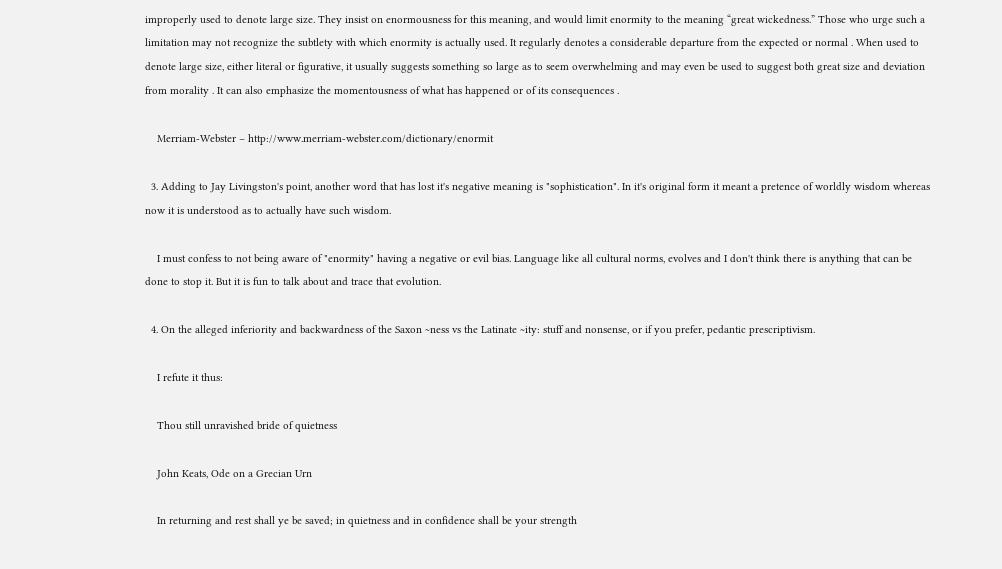improperly used to denote large size. They insist on enormousness for this meaning, and would limit enormity to the meaning “great wickedness.” Those who urge such a limitation may not recognize the subtlety with which enormity is actually used. It regularly denotes a considerable departure from the expected or normal . When used to denote large size, either literal or figurative, it usually suggests something so large as to seem overwhelming and may even be used to suggest both great size and deviation from morality . It can also emphasize the momentousness of what has happened or of its consequences .

    Merriam-Webster – http://www.merriam-webster.com/dictionary/enormit

  3. Adding to Jay Livingston's point, another word that has lost it's negative meaning is "sophistication". In it's original form it meant a pretence of worldly wisdom whereas now it is understood as to actually have such wisdom.

    I must confess to not being aware of "enormity" having a negative or evil bias. Language like all cultural norms, evolves and I don't think there is anything that can be done to stop it. But it is fun to talk about and trace that evolution.

  4. On the alleged inferiority and backwardness of the Saxon ~ness vs the Latinate ~ity: stuff and nonsense, or if you prefer, pedantic prescriptivism.

    I refute it thus:

    Thou still unravished bride of quietness

    John Keats, Ode on a Grecian Urn

    In returning and rest shall ye be saved; in quietness and in confidence shall be your strength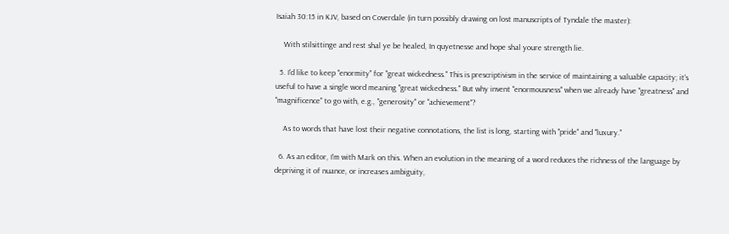Isaiah 30:15 in KJV, based on Coverdale (in turn possibly drawing on lost manuscripts of Tyndale the master):

    With stilsittinge and rest shal ye be healed, In quyetnesse and hope shal youre strength lie.

  5. I'd like to keep "enormity" for "great wickedness." This is prescriptivism in the service of maintaining a valuable capacity; it's useful to have a single word meaning "great wickedness." But why invent "enormousness" when we already have "greatness" and "magnificence" to go with, e.g., "generosity" or "achievement"?

    As to words that have lost their negative connotations, the list is long, starting with "pride" and "luxury."

  6. As an editor, I'm with Mark on this. When an evolution in the meaning of a word reduces the richness of the language by depriving it of nuance, or increases ambiguity,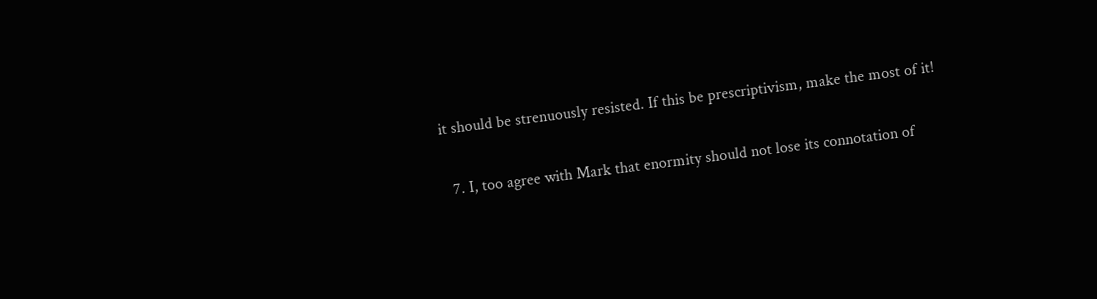it should be strenuously resisted. If this be prescriptivism, make the most of it!

  7. I, too agree with Mark that enormity should not lose its connotation of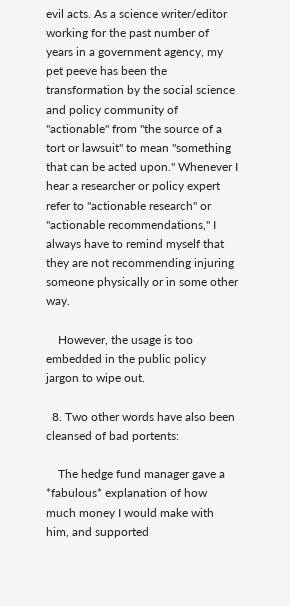evil acts. As a science writer/editor working for the past number of years in a government agency, my pet peeve has been the transformation by the social science and policy community of "actionable" from "the source of a tort or lawsuit" to mean "something that can be acted upon." Whenever I hear a researcher or policy expert refer to "actionable research" or "actionable recommendations," I always have to remind myself that they are not recommending injuring someone physically or in some other way.

    However, the usage is too embedded in the public policy jargon to wipe out.

  8. Two other words have also been cleansed of bad portents:

    The hedge fund manager gave a *fabulous* explanation of how much money I would make with him, and supported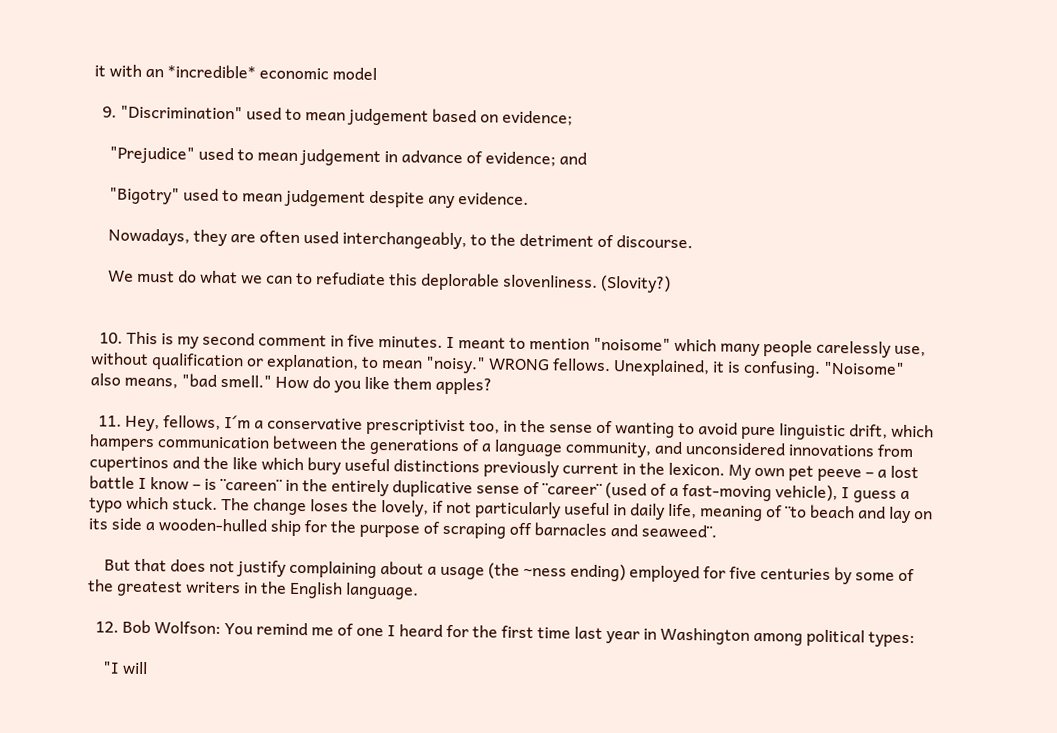it with an *incredible* economic model

  9. "Discrimination" used to mean judgement based on evidence;

    "Prejudice" used to mean judgement in advance of evidence; and

    "Bigotry" used to mean judgement despite any evidence.

    Nowadays, they are often used interchangeably, to the detriment of discourse.

    We must do what we can to refudiate this deplorable slovenliness. (Slovity?)


  10. This is my second comment in five minutes. I meant to mention "noisome" which many people carelessly use, without qualification or explanation, to mean "noisy." WRONG fellows. Unexplained, it is confusing. "Noisome" also means, "bad smell." How do you like them apples?

  11. Hey, fellows, I´m a conservative prescriptivist too, in the sense of wanting to avoid pure linguistic drift, which hampers communication between the generations of a language community, and unconsidered innovations from cupertinos and the like which bury useful distinctions previously current in the lexicon. My own pet peeve – a lost battle I know – is ¨careen¨ in the entirely duplicative sense of ¨career¨ (used of a fast-moving vehicle), I guess a typo which stuck. The change loses the lovely, if not particularly useful in daily life, meaning of ¨to beach and lay on its side a wooden-hulled ship for the purpose of scraping off barnacles and seaweed¨.

    But that does not justify complaining about a usage (the ~ness ending) employed for five centuries by some of the greatest writers in the English language.

  12. Bob Wolfson: You remind me of one I heard for the first time last year in Washington among political types:

    "I will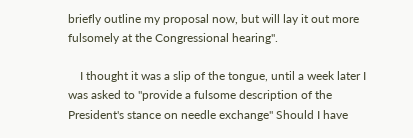briefly outline my proposal now, but will lay it out more fulsomely at the Congressional hearing".

    I thought it was a slip of the tongue, until a week later I was asked to "provide a fulsome description of the President's stance on needle exchange" Should I have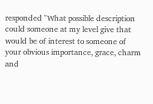responded "What possible description could someone at my level give that would be of interest to someone of your obvious importance, grace, charm and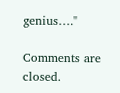genius…."

Comments are closed.